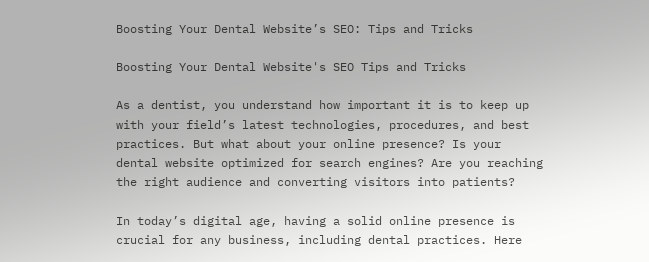Boosting Your Dental Website’s SEO: Tips and Tricks

Boosting Your Dental Website's SEO Tips and Tricks

As a dentist, you understand how important it is to keep up with your field’s latest technologies, procedures, and best practices. But what about your online presence? Is your dental website optimized for search engines? Are you reaching the right audience and converting visitors into patients?

In today’s digital age, having a solid online presence is crucial for any business, including dental practices. Here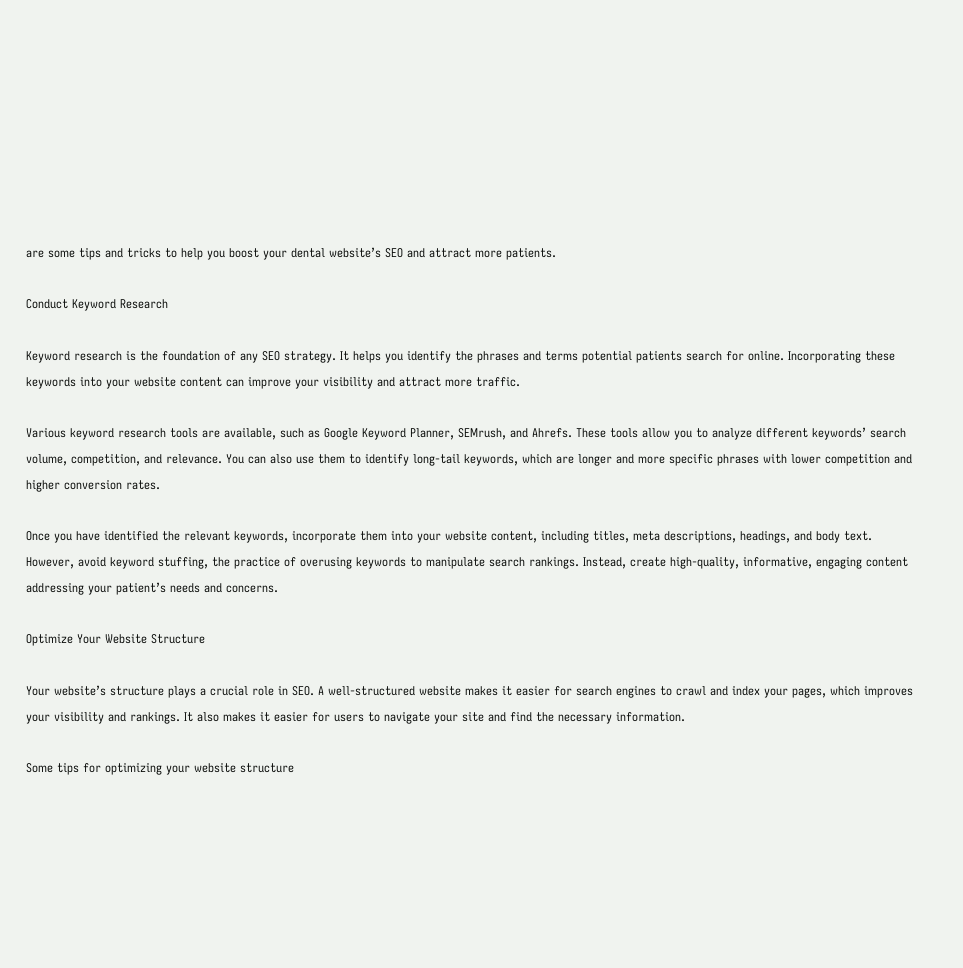are some tips and tricks to help you boost your dental website’s SEO and attract more patients.

Conduct Keyword Research

Keyword research is the foundation of any SEO strategy. It helps you identify the phrases and terms potential patients search for online. Incorporating these keywords into your website content can improve your visibility and attract more traffic.

Various keyword research tools are available, such as Google Keyword Planner, SEMrush, and Ahrefs. These tools allow you to analyze different keywords’ search volume, competition, and relevance. You can also use them to identify long-tail keywords, which are longer and more specific phrases with lower competition and higher conversion rates.

Once you have identified the relevant keywords, incorporate them into your website content, including titles, meta descriptions, headings, and body text. However, avoid keyword stuffing, the practice of overusing keywords to manipulate search rankings. Instead, create high-quality, informative, engaging content addressing your patient’s needs and concerns.

Optimize Your Website Structure

Your website’s structure plays a crucial role in SEO. A well-structured website makes it easier for search engines to crawl and index your pages, which improves your visibility and rankings. It also makes it easier for users to navigate your site and find the necessary information.

Some tips for optimizing your website structure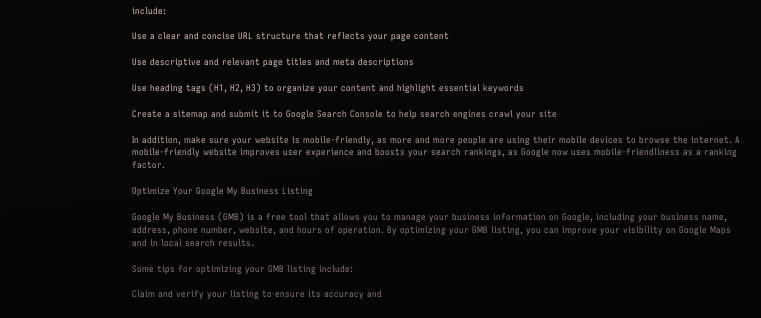include:

Use a clear and concise URL structure that reflects your page content

Use descriptive and relevant page titles and meta descriptions

Use heading tags (H1, H2, H3) to organize your content and highlight essential keywords

Create a sitemap and submit it to Google Search Console to help search engines crawl your site

In addition, make sure your website is mobile-friendly, as more and more people are using their mobile devices to browse the internet. A mobile-friendly website improves user experience and boosts your search rankings, as Google now uses mobile-friendliness as a ranking factor.

Optimize Your Google My Business Listing

Google My Business (GMB) is a free tool that allows you to manage your business information on Google, including your business name, address, phone number, website, and hours of operation. By optimizing your GMB listing, you can improve your visibility on Google Maps and in local search results.

Some tips for optimizing your GMB listing include:

Claim and verify your listing to ensure its accuracy and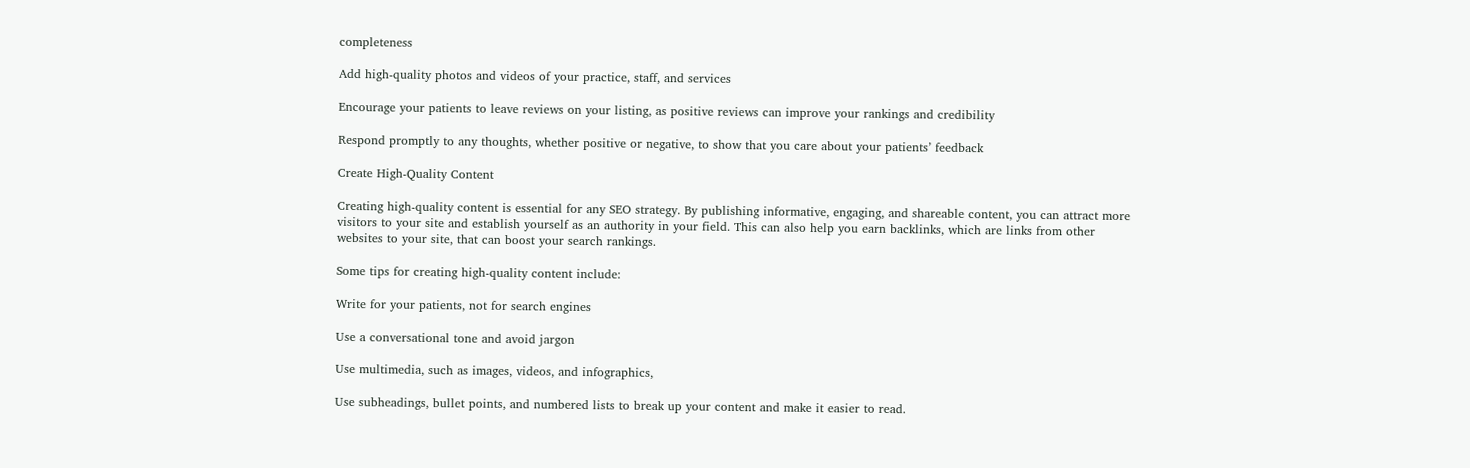completeness

Add high-quality photos and videos of your practice, staff, and services

Encourage your patients to leave reviews on your listing, as positive reviews can improve your rankings and credibility

Respond promptly to any thoughts, whether positive or negative, to show that you care about your patients’ feedback

Create High-Quality Content

Creating high-quality content is essential for any SEO strategy. By publishing informative, engaging, and shareable content, you can attract more visitors to your site and establish yourself as an authority in your field. This can also help you earn backlinks, which are links from other websites to your site, that can boost your search rankings.

Some tips for creating high-quality content include:

Write for your patients, not for search engines

Use a conversational tone and avoid jargon

Use multimedia, such as images, videos, and infographics,

Use subheadings, bullet points, and numbered lists to break up your content and make it easier to read.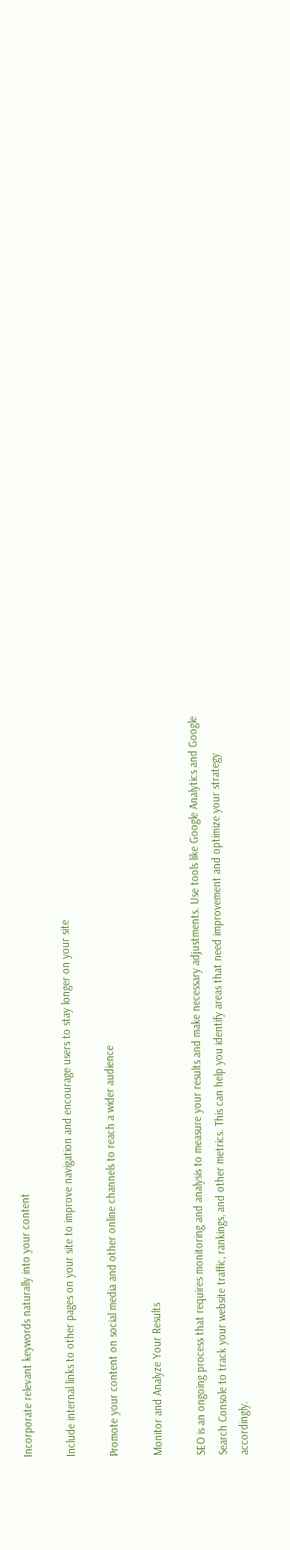Incorporate relevant keywords naturally into your content

Include internal links to other pages on your site to improve navigation and encourage users to stay longer on your site

Promote your content on social media and other online channels to reach a wider audience

Monitor and Analyze Your Results

SEO is an ongoing process that requires monitoring and analysis to measure your results and make necessary adjustments. Use tools like Google Analytics and Google Search Console to track your website traffic, rankings, and other metrics. This can help you identify areas that need improvement and optimize your strategy accordingly.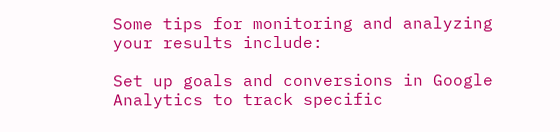Some tips for monitoring and analyzing your results include:

Set up goals and conversions in Google Analytics to track specific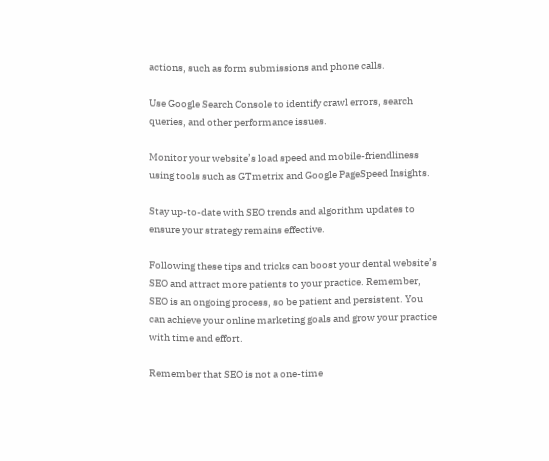actions, such as form submissions and phone calls.

Use Google Search Console to identify crawl errors, search queries, and other performance issues.

Monitor your website’s load speed and mobile-friendliness using tools such as GTmetrix and Google PageSpeed Insights.

Stay up-to-date with SEO trends and algorithm updates to ensure your strategy remains effective.

Following these tips and tricks can boost your dental website’s SEO and attract more patients to your practice. Remember, SEO is an ongoing process, so be patient and persistent. You can achieve your online marketing goals and grow your practice with time and effort.

Remember that SEO is not a one-time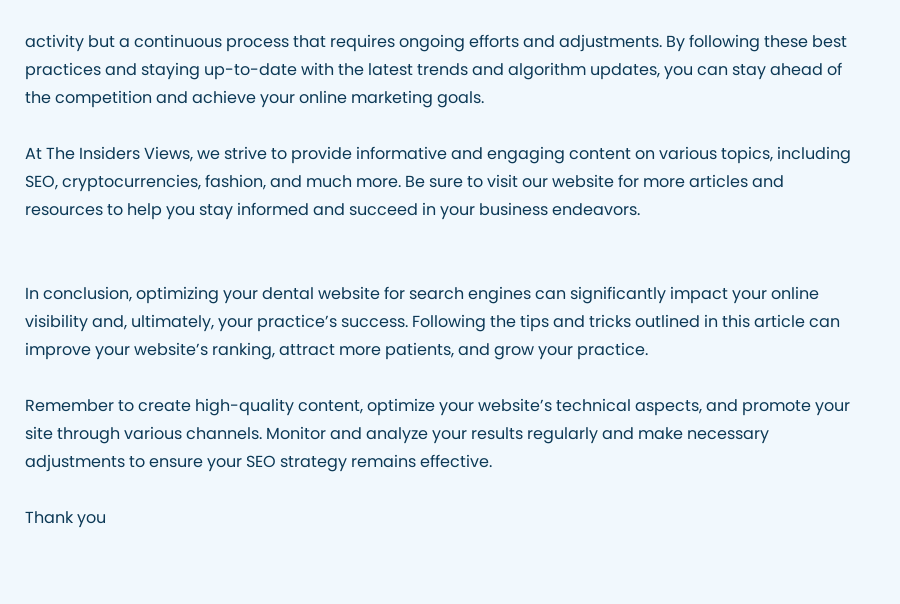activity but a continuous process that requires ongoing efforts and adjustments. By following these best practices and staying up-to-date with the latest trends and algorithm updates, you can stay ahead of the competition and achieve your online marketing goals.

At The Insiders Views, we strive to provide informative and engaging content on various topics, including SEO, cryptocurrencies, fashion, and much more. Be sure to visit our website for more articles and resources to help you stay informed and succeed in your business endeavors.


In conclusion, optimizing your dental website for search engines can significantly impact your online visibility and, ultimately, your practice’s success. Following the tips and tricks outlined in this article can improve your website’s ranking, attract more patients, and grow your practice.

Remember to create high-quality content, optimize your website’s technical aspects, and promote your site through various channels. Monitor and analyze your results regularly and make necessary adjustments to ensure your SEO strategy remains effective.

Thank you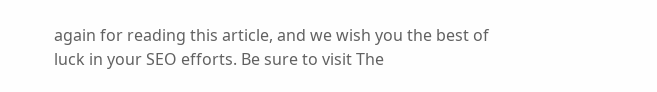again for reading this article, and we wish you the best of luck in your SEO efforts. Be sure to visit The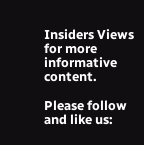Insiders Views for more informative content.

Please follow and like us: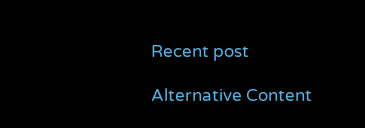Recent post

Alternative Content